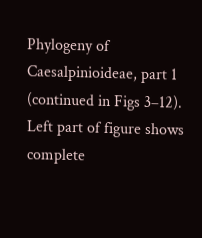Phylogeny of Caesalpinioideae, part 1 (continued in Figs 3–12). Left part of figure shows complete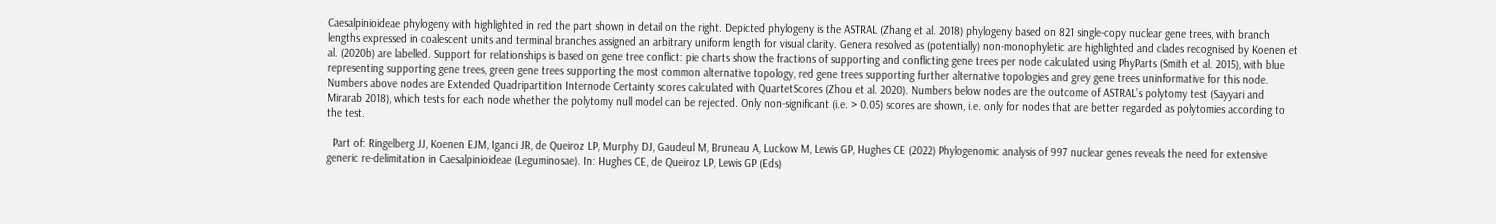Caesalpinioideae phylogeny with highlighted in red the part shown in detail on the right. Depicted phylogeny is the ASTRAL (Zhang et al. 2018) phylogeny based on 821 single-copy nuclear gene trees, with branch lengths expressed in coalescent units and terminal branches assigned an arbitrary uniform length for visual clarity. Genera resolved as (potentially) non-monophyletic are highlighted and clades recognised by Koenen et al. (2020b) are labelled. Support for relationships is based on gene tree conflict: pie charts show the fractions of supporting and conflicting gene trees per node calculated using PhyParts (Smith et al. 2015), with blue representing supporting gene trees, green gene trees supporting the most common alternative topology, red gene trees supporting further alternative topologies and grey gene trees uninformative for this node. Numbers above nodes are Extended Quadripartition Internode Certainty scores calculated with QuartetScores (Zhou et al. 2020). Numbers below nodes are the outcome of ASTRAL’s polytomy test (Sayyari and Mirarab 2018), which tests for each node whether the polytomy null model can be rejected. Only non-significant (i.e. > 0.05) scores are shown, i.e. only for nodes that are better regarded as polytomies according to the test.

  Part of: Ringelberg JJ, Koenen EJM, Iganci JR, de Queiroz LP, Murphy DJ, Gaudeul M, Bruneau A, Luckow M, Lewis GP, Hughes CE (2022) Phylogenomic analysis of 997 nuclear genes reveals the need for extensive generic re-delimitation in Caesalpinioideae (Leguminosae). In: Hughes CE, de Queiroz LP, Lewis GP (Eds)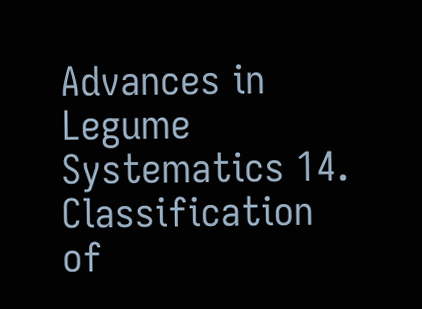Advances in Legume Systematics 14. Classification of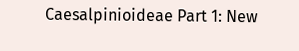Caesalpinioideae Part 1: New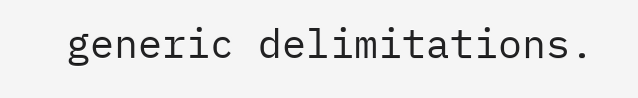generic delimitations.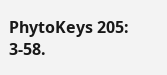PhytoKeys 205: 3-58.